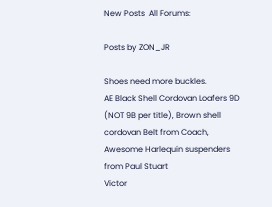New Posts  All Forums:

Posts by ZON_JR

Shoes need more buckles.
AE Black Shell Cordovan Loafers 9D (NOT 9B per title), Brown shell cordovan Belt from Coach, Awesome Harlequin suspenders from Paul Stuart
Victor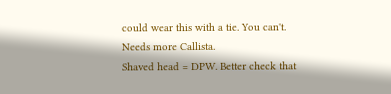could wear this with a tie. You can't.
Needs more Callista.
Shaved head = DPW. Better check that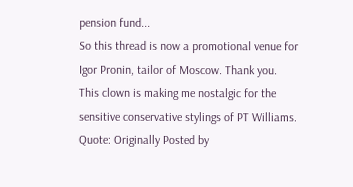pension fund...
So this thread is now a promotional venue for Igor Pronin, tailor of Moscow. Thank you.
This clown is making me nostalgic for the sensitive conservative stylings of PT Williams.
Quote: Originally Posted by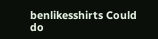benlikesshirts Could do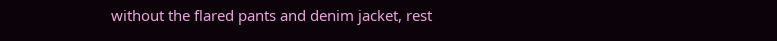without the flared pants and denim jacket, rest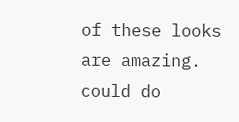of these looks are amazing. could do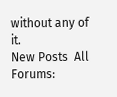without any of it.
New Posts  All Forums: